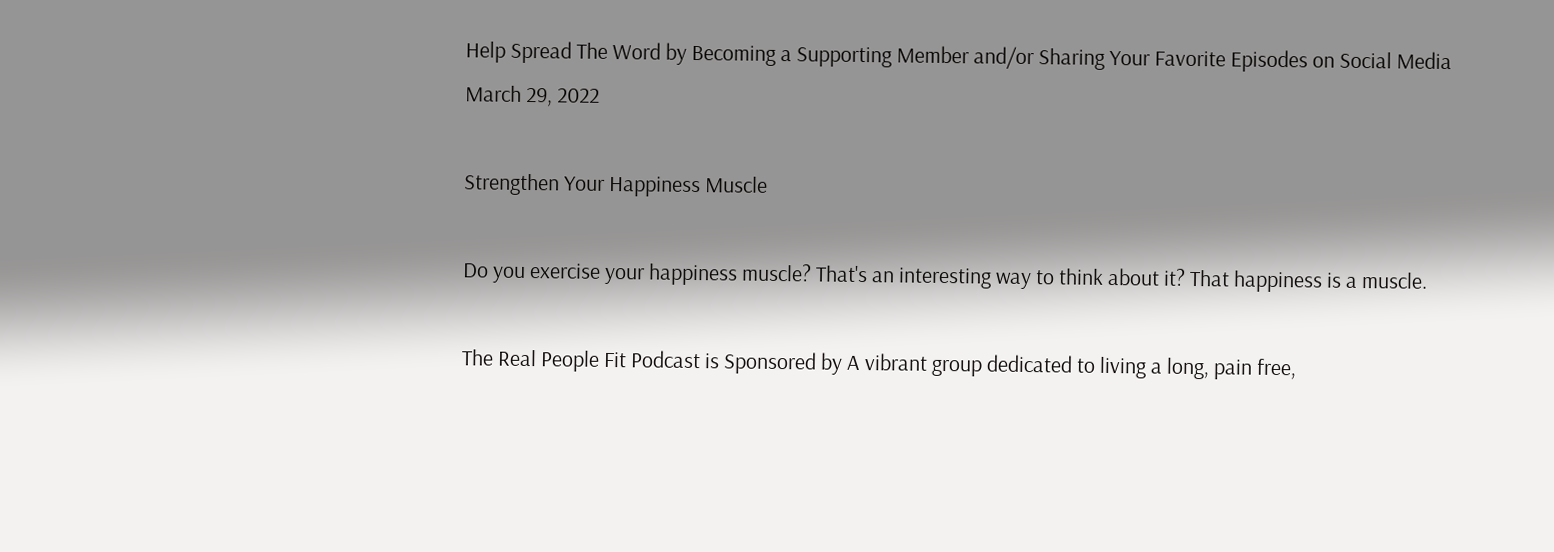Help Spread The Word by Becoming a Supporting Member and/or Sharing Your Favorite Episodes on Social Media
March 29, 2022

Strengthen Your Happiness Muscle

Do you exercise your happiness muscle? That's an interesting way to think about it? That happiness is a muscle.

The Real People Fit Podcast is Sponsored by A vibrant group dedicated to living a long, pain free,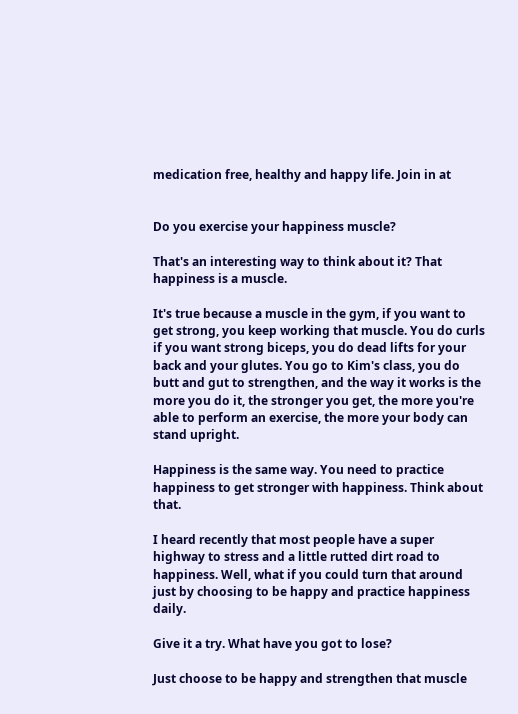medication free, healthy and happy life. Join in at


Do you exercise your happiness muscle?

That's an interesting way to think about it? That happiness is a muscle.

It's true because a muscle in the gym, if you want to get strong, you keep working that muscle. You do curls if you want strong biceps, you do dead lifts for your back and your glutes. You go to Kim's class, you do butt and gut to strengthen, and the way it works is the more you do it, the stronger you get, the more you're able to perform an exercise, the more your body can stand upright.

Happiness is the same way. You need to practice happiness to get stronger with happiness. Think about that.

I heard recently that most people have a super highway to stress and a little rutted dirt road to happiness. Well, what if you could turn that around just by choosing to be happy and practice happiness daily.

Give it a try. What have you got to lose?

Just choose to be happy and strengthen that muscle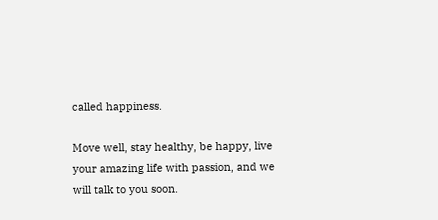called happiness.

Move well, stay healthy, be happy, live your amazing life with passion, and we will talk to you soon.